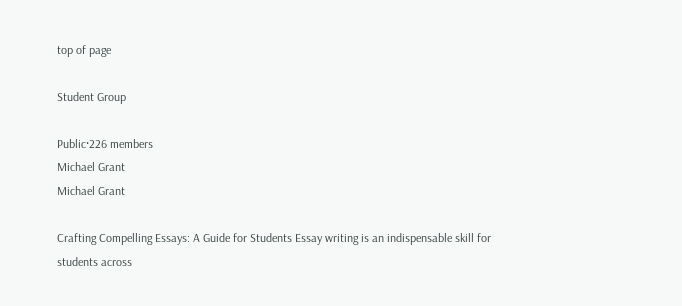top of page

Student Group

Public·226 members
Michael Grant
Michael Grant

Crafting Compelling Essays: A Guide for Students Essay writing is an indispensable skill for students across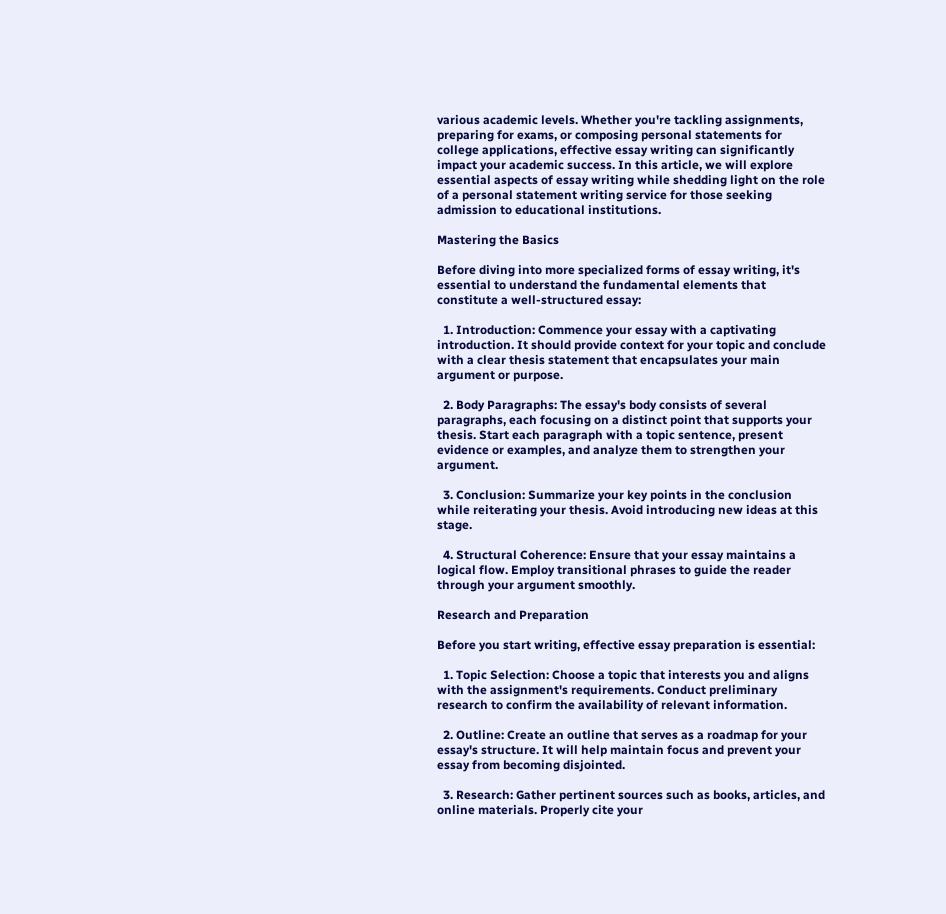various academic levels. Whether you're tackling assignments, preparing for exams, or composing personal statements for college applications, effective essay writing can significantly impact your academic success. In this article, we will explore essential aspects of essay writing while shedding light on the role of a personal statement writing service for those seeking admission to educational institutions.

Mastering the Basics

Before diving into more specialized forms of essay writing, it's essential to understand the fundamental elements that constitute a well-structured essay:

  1. Introduction: Commence your essay with a captivating introduction. It should provide context for your topic and conclude with a clear thesis statement that encapsulates your main argument or purpose.

  2. Body Paragraphs: The essay's body consists of several paragraphs, each focusing on a distinct point that supports your thesis. Start each paragraph with a topic sentence, present evidence or examples, and analyze them to strengthen your argument.

  3. Conclusion: Summarize your key points in the conclusion while reiterating your thesis. Avoid introducing new ideas at this stage.

  4. Structural Coherence: Ensure that your essay maintains a logical flow. Employ transitional phrases to guide the reader through your argument smoothly.

Research and Preparation

Before you start writing, effective essay preparation is essential:

  1. Topic Selection: Choose a topic that interests you and aligns with the assignment's requirements. Conduct preliminary research to confirm the availability of relevant information.

  2. Outline: Create an outline that serves as a roadmap for your essay's structure. It will help maintain focus and prevent your essay from becoming disjointed.

  3. Research: Gather pertinent sources such as books, articles, and online materials. Properly cite your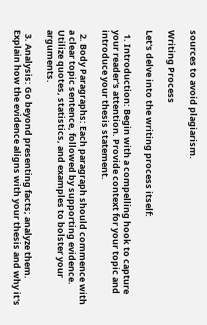sources to avoid plagiarism.

Writing Process

Let's delve into the writing process itself:

  1. Introduction: Begin with a compelling hook to capture your reader's attention. Provide context for your topic and introduce your thesis statement.

  2. Body Paragraphs: Each paragraph should commence with a clear topic sentence, followed by supporting evidence. Utilize quotes, statistics, and examples to bolster your arguments.

  3. Analysis: Go beyond presenting facts; analyze them. Explain how the evidence aligns with your thesis and why it's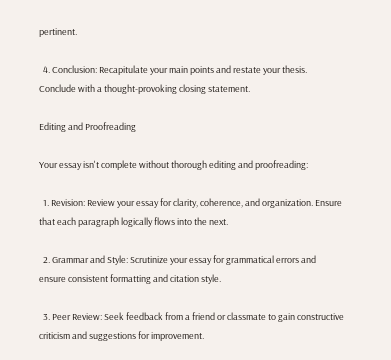pertinent.

  4. Conclusion: Recapitulate your main points and restate your thesis. Conclude with a thought-provoking closing statement.

Editing and Proofreading

Your essay isn't complete without thorough editing and proofreading:

  1. Revision: Review your essay for clarity, coherence, and organization. Ensure that each paragraph logically flows into the next.

  2. Grammar and Style: Scrutinize your essay for grammatical errors and ensure consistent formatting and citation style.

  3. Peer Review: Seek feedback from a friend or classmate to gain constructive criticism and suggestions for improvement.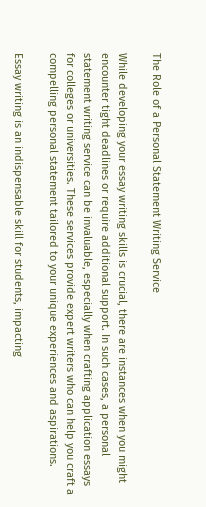The Role of a Personal Statement Writing Service

While developing your essay writing skills is crucial, there are instances when you might encounter tight deadlines or require additional support. In such cases, a personal statement writing service can be invaluable, especially when crafting application essays for colleges or universities. These services provide expert writers who can help you craft a compelling personal statement tailored to your unique experiences and aspirations.

Essay writing is an indispensable skill for students, impacting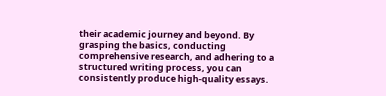their academic journey and beyond. By grasping the basics, conducting comprehensive research, and adhering to a structured writing process, you can consistently produce high-quality essays.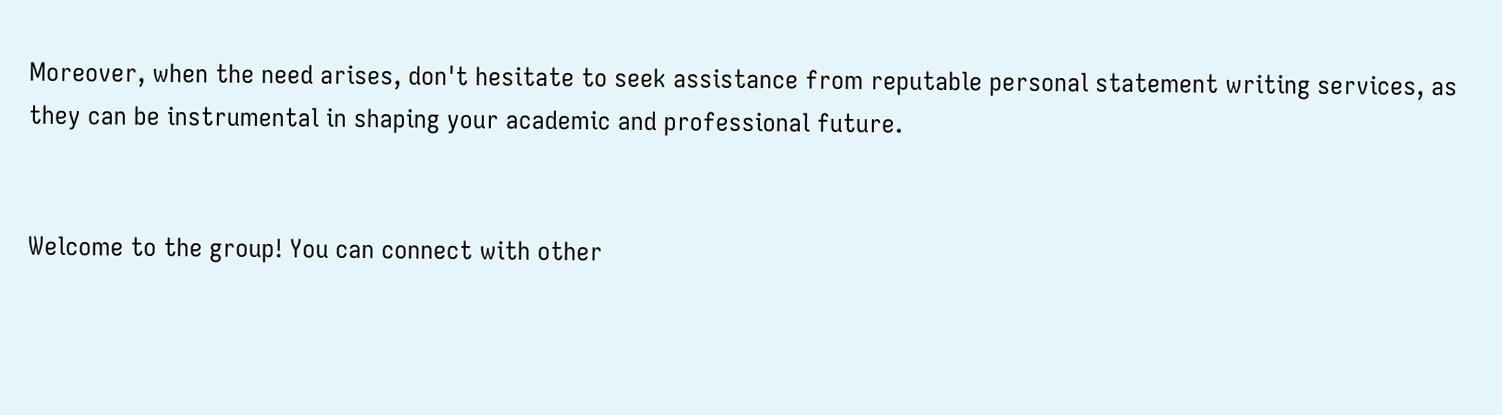Moreover, when the need arises, don't hesitate to seek assistance from reputable personal statement writing services, as they can be instrumental in shaping your academic and professional future.


Welcome to the group! You can connect with other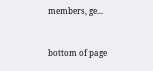members, ge...


bottom of page